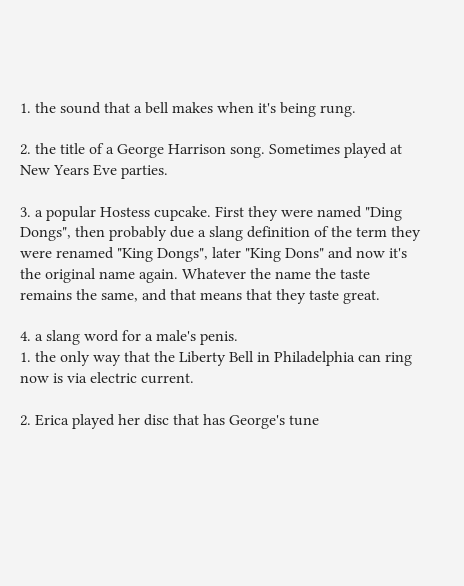1. the sound that a bell makes when it's being rung.

2. the title of a George Harrison song. Sometimes played at New Years Eve parties.

3. a popular Hostess cupcake. First they were named "Ding Dongs", then probably due a slang definition of the term they were renamed "King Dongs", later "King Dons" and now it's the original name again. Whatever the name the taste remains the same, and that means that they taste great.

4. a slang word for a male's penis.
1. the only way that the Liberty Bell in Philadelphia can ring now is via electric current.

2. Erica played her disc that has George's tune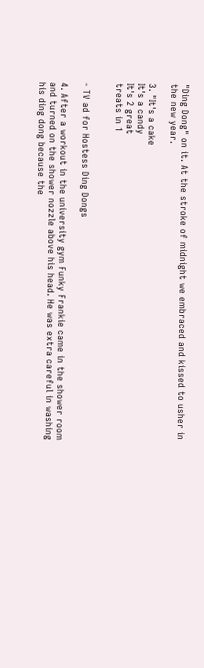"Ding Dong" on it. At the stroke of midnight we embraced and kissed to usher in the new year.

3. "It's a cake
It's a candy
It's 2 great
treats in 1


- TV ad for Hostess Ding Dongs

4. After a workout in the university gym Funky Frankie came in the shower room and turned on the shower nozzle above his head. He was extra careful in washing his ding dong because the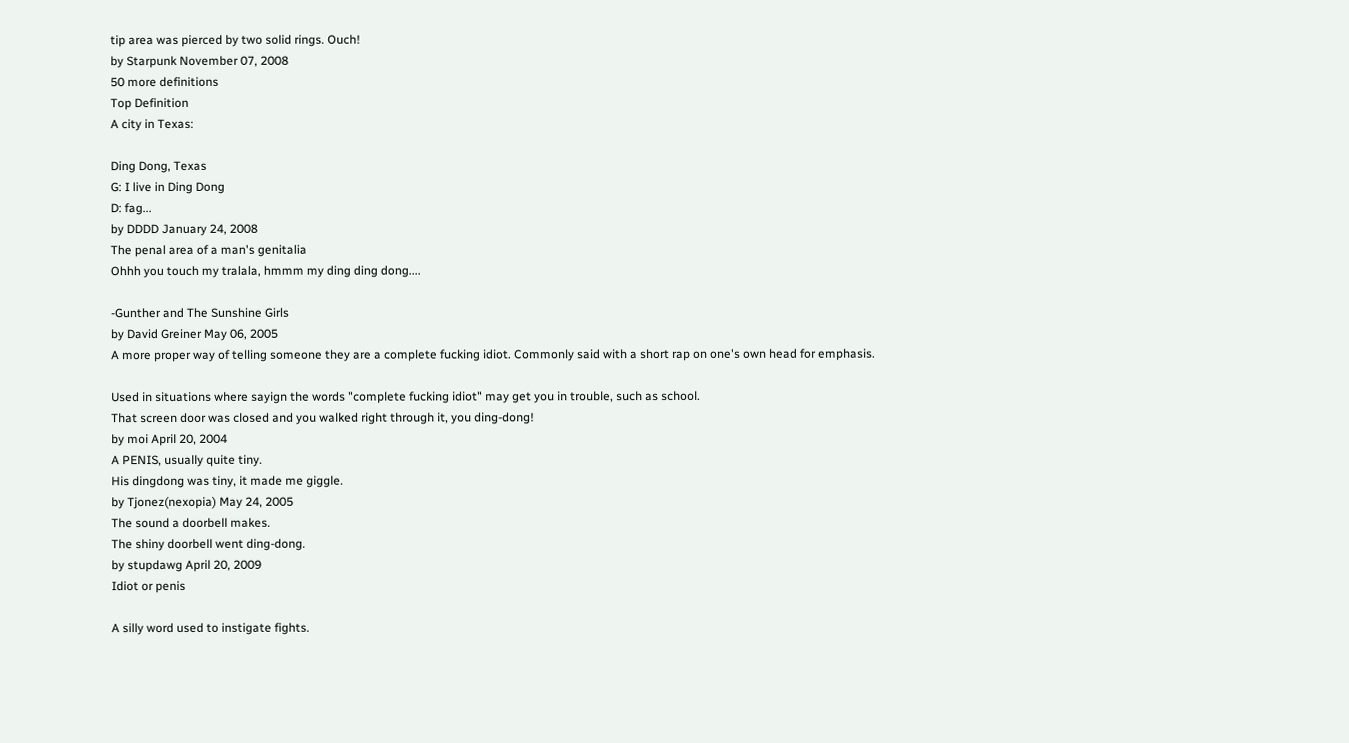tip area was pierced by two solid rings. Ouch!
by Starpunk November 07, 2008
50 more definitions
Top Definition
A city in Texas:

Ding Dong, Texas
G: I live in Ding Dong
D: fag...
by DDDD January 24, 2008
The penal area of a man's genitalia
Ohhh you touch my tralala, hmmm my ding ding dong....

-Gunther and The Sunshine Girls
by David Greiner May 06, 2005
A more proper way of telling someone they are a complete fucking idiot. Commonly said with a short rap on one's own head for emphasis.

Used in situations where sayign the words "complete fucking idiot" may get you in trouble, such as school.
That screen door was closed and you walked right through it, you ding-dong!
by moi April 20, 2004
A PENIS, usually quite tiny.
His dingdong was tiny, it made me giggle.
by Tjonez(nexopia) May 24, 2005
The sound a doorbell makes.
The shiny doorbell went ding-dong.
by stupdawg April 20, 2009
Idiot or penis

A silly word used to instigate fights.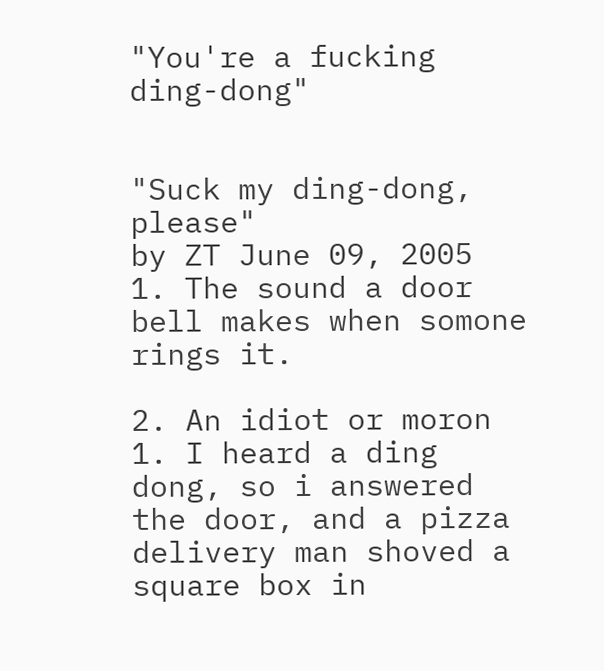"You're a fucking ding-dong"


"Suck my ding-dong, please"
by ZT June 09, 2005
1. The sound a door bell makes when somone rings it.

2. An idiot or moron
1. I heard a ding dong, so i answered the door, and a pizza delivery man shoved a square box in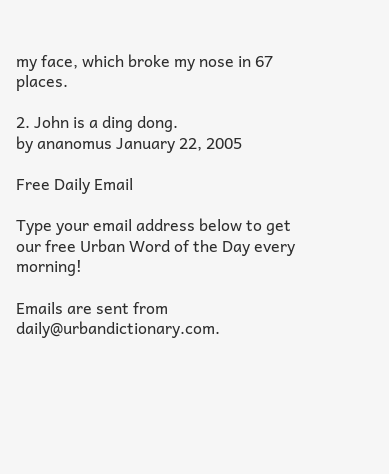my face, which broke my nose in 67 places.

2. John is a ding dong.
by ananomus January 22, 2005

Free Daily Email

Type your email address below to get our free Urban Word of the Day every morning!

Emails are sent from daily@urbandictionary.com.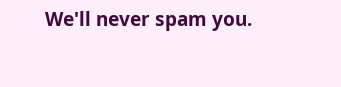We'll never spam you.